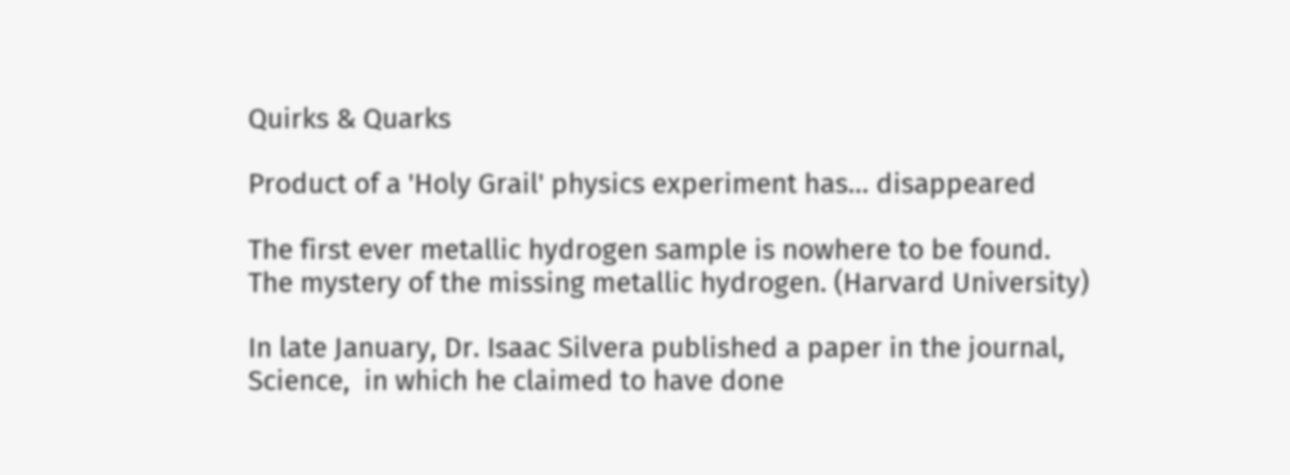Quirks & Quarks

Product of a 'Holy Grail' physics experiment has... disappeared

The first ever metallic hydrogen sample is nowhere to be found.
The mystery of the missing metallic hydrogen. (Harvard University)

In late January, Dr. Isaac Silvera published a paper in the journal, Science,  in which he claimed to have done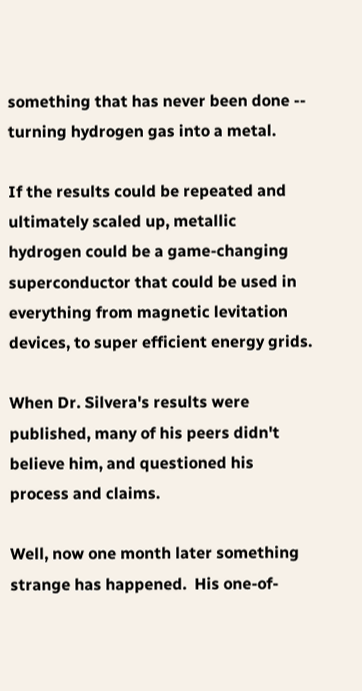something that has never been done -- turning hydrogen gas into a metal.

If the results could be repeated and ultimately scaled up, metallic hydrogen could be a game-changing superconductor that could be used in everything from magnetic levitation devices, to super efficient energy grids.

When Dr. Silvera's results were published, many of his peers didn't believe him, and questioned his process and claims.

Well, now one month later something strange has happened.  His one-of-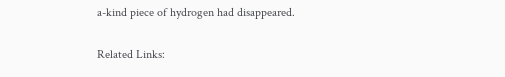a-kind piece of hydrogen had disappeared.

Related Links: